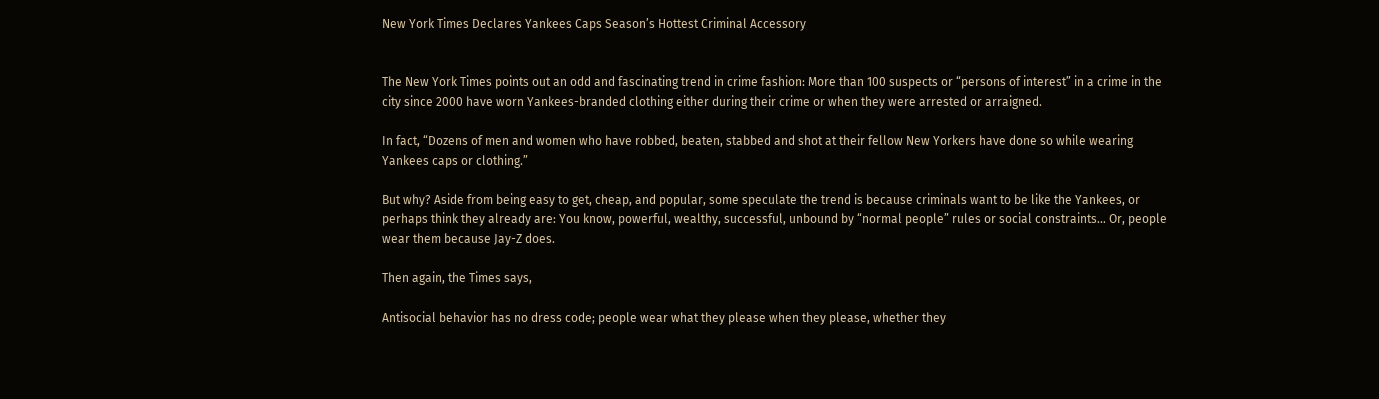New York Times Declares Yankees Caps Season’s Hottest Criminal Accessory


The New York Times points out an odd and fascinating trend in crime fashion: More than 100 suspects or “persons of interest” in a crime in the city since 2000 have worn Yankees-branded clothing either during their crime or when they were arrested or arraigned.

In fact, “Dozens of men and women who have robbed, beaten, stabbed and shot at their fellow New Yorkers have done so while wearing Yankees caps or clothing.”

But why? Aside from being easy to get, cheap, and popular, some speculate the trend is because criminals want to be like the Yankees, or perhaps think they already are: You know, powerful, wealthy, successful, unbound by “normal people” rules or social constraints… Or, people wear them because Jay-Z does.

Then again, the Times says,

Antisocial behavior has no dress code; people wear what they please when they please, whether they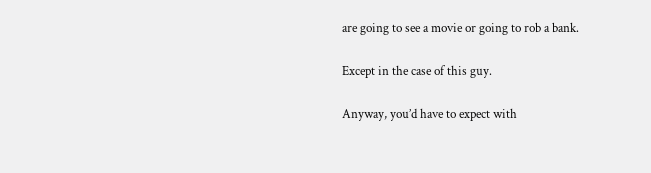are going to see a movie or going to rob a bank.

Except in the case of this guy.

Anyway, you’d have to expect with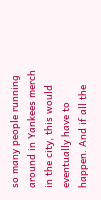so many people running around in Yankees merch in the city, this would eventually have to happen. And if all the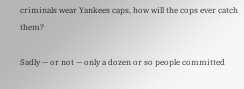criminals wear Yankees caps, how will the cops ever catch them?

Sadly — or not — only a dozen or so people committed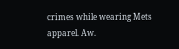crimes while wearing Mets apparel. Aw.